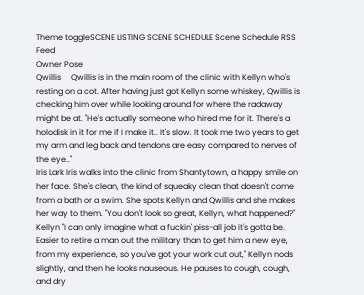Theme toggleSCENE LISTING SCENE SCHEDULE Scene Schedule RSS Feed
Owner Pose
Qwillis     Qwillis is in the main room of the clinic with Kellyn who's resting on a cot. After having just got Kellyn some whiskey, Qwillis is checking him over while looking around for where the radaway might be at. "He's actually someone who hired me for it. There's a holodisk in it for me if I make it.. It's slow. It took me two years to get my arm and leg back and tendons are easy compared to nerves of the eye.."
Iris Lark Iris walks into the clinic from Shantytown, a happy smile on her face. She's clean, the kind of squeaky clean that doesn't come from a bath or a swim. She spots Kellyn and Qwillis and she makes her way to them. "You don't look so great, Kellyn, what happened?"
Kellyn "I can only imagine what a fuckin' piss-all job it's gotta be. Easier to retire a man out the military than to get him a new eye, from my experience, so you've got your work cut out," Kellyn nods slightly, and then he looks nauseous. He pauses to cough, cough, and dry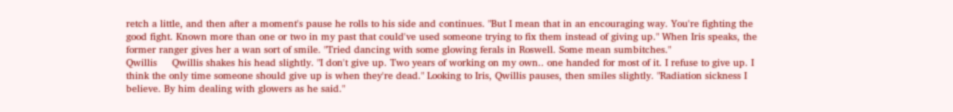retch a little, and then after a moment's pause he rolls to his side and continues. "But I mean that in an encouraging way. You're fighting the good fight. Known more than one or two in my past that could've used someone trying to fix them instead of giving up." When Iris speaks, the former ranger gives her a wan sort of smile. "Tried dancing with some glowing ferals in Roswell. Some mean sumbitches."
Qwillis     Qwillis shakes his head slightly. "I don't give up. Two years of working on my own.. one handed for most of it. I refuse to give up. I think the only time someone should give up is when they're dead." Looking to Iris, Qwillis pauses, then smiles slightly. "Radiation sickness I believe. By him dealing with glowers as he said."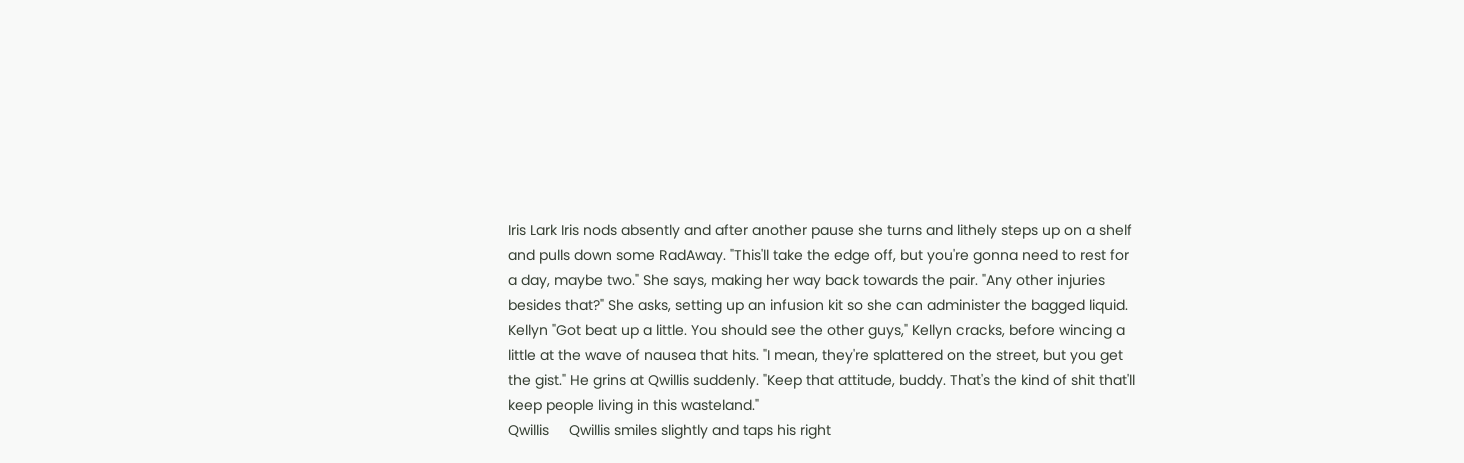Iris Lark Iris nods absently and after another pause she turns and lithely steps up on a shelf and pulls down some RadAway. "This'll take the edge off, but you're gonna need to rest for a day, maybe two." She says, making her way back towards the pair. "Any other injuries besides that?" She asks, setting up an infusion kit so she can administer the bagged liquid.
Kellyn "Got beat up a little. You should see the other guys," Kellyn cracks, before wincing a little at the wave of nausea that hits. "I mean, they're splattered on the street, but you get the gist." He grins at Qwillis suddenly. "Keep that attitude, buddy. That's the kind of shit that'll keep people living in this wasteland."
Qwillis     Qwillis smiles slightly and taps his right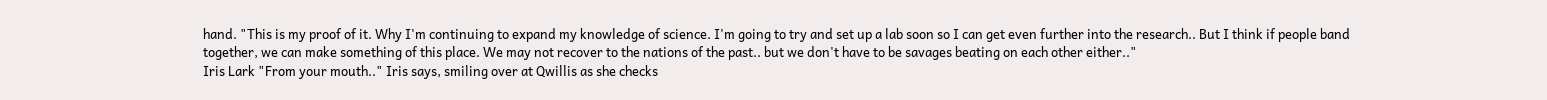hand. "This is my proof of it. Why I'm continuing to expand my knowledge of science. I'm going to try and set up a lab soon so I can get even further into the research.. But I think if people band together, we can make something of this place. We may not recover to the nations of the past.. but we don't have to be savages beating on each other either.."
Iris Lark "From your mouth.." Iris says, smiling over at Qwillis as she checks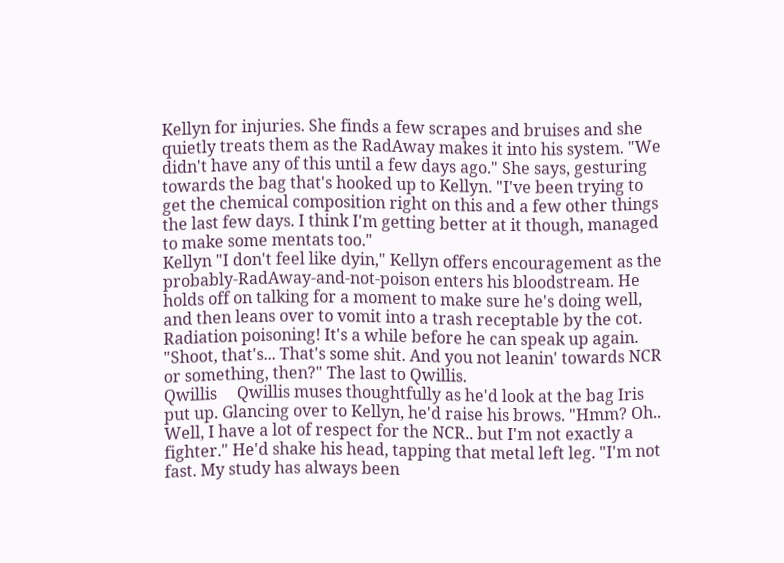Kellyn for injuries. She finds a few scrapes and bruises and she quietly treats them as the RadAway makes it into his system. "We didn't have any of this until a few days ago." She says, gesturing towards the bag that's hooked up to Kellyn. "I've been trying to get the chemical composition right on this and a few other things the last few days. I think I'm getting better at it though, managed to make some mentats too."
Kellyn "I don't feel like dyin," Kellyn offers encouragement as the probably-RadAway-and-not-poison enters his bloodstream. He holds off on talking for a moment to make sure he's doing well, and then leans over to vomit into a trash receptable by the cot. Radiation poisoning! It's a while before he can speak up again. "Shoot, that's... That's some shit. And you not leanin' towards NCR or something, then?" The last to Qwillis.
Qwillis     Qwillis muses thoughtfully as he'd look at the bag Iris put up. Glancing over to Kellyn, he'd raise his brows. "Hmm? Oh.. Well, I have a lot of respect for the NCR.. but I'm not exactly a fighter." He'd shake his head, tapping that metal left leg. "I'm not fast. My study has always been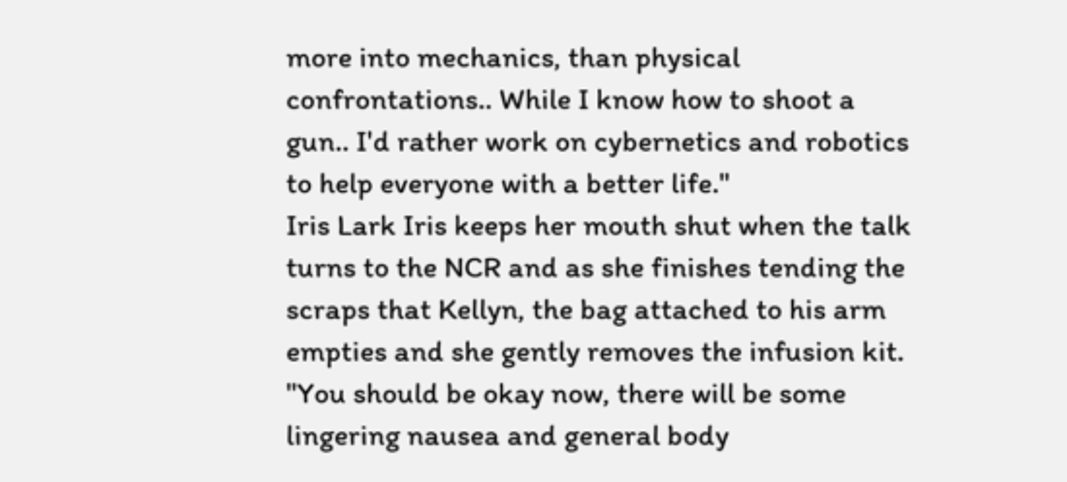more into mechanics, than physical confrontations.. While I know how to shoot a gun.. I'd rather work on cybernetics and robotics to help everyone with a better life."
Iris Lark Iris keeps her mouth shut when the talk turns to the NCR and as she finishes tending the scraps that Kellyn, the bag attached to his arm empties and she gently removes the infusion kit. "You should be okay now, there will be some lingering nausea and general body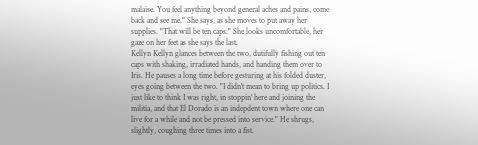malaise. You feel anything beyond general aches and pains, come back and see me." She says, as she moves to put away her supplies. "That will be ten caps." She looks uncomfortable, her gaze on her feet as she says the last.
Kellyn Kellyn glances between the two, dutifully fishing out ten caps with shaking, irradiated hands, and handing them over to Iris. He pauses a long time before gesturing at his folded duster, eyes going between the two. "I didn't mean to bring up politics. I just like to think I was right, in stoppin' here and joining the militia, and that El Dorado is an indepdent town where one can live for a while and not be pressed into service." He shrugs, slightly, coughing three times into a fist.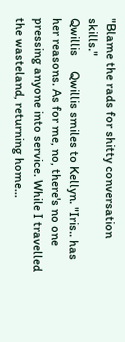"Blame the rads for shitty conversation skills."
Qwillis     Qwillis smiles to Kellyn. "Iris.. has her reasons. As for me, no, there's no one pressing anyone into service. While I travelled the wasteland, returning home...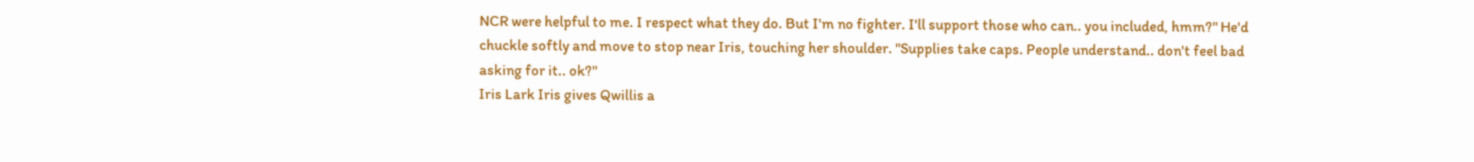NCR were helpful to me. I respect what they do. But I'm no fighter. I'll support those who can.. you included, hmm?" He'd chuckle softly and move to stop near Iris, touching her shoulder. "Supplies take caps. People understand.. don't feel bad asking for it.. ok?"
Iris Lark Iris gives Qwillis a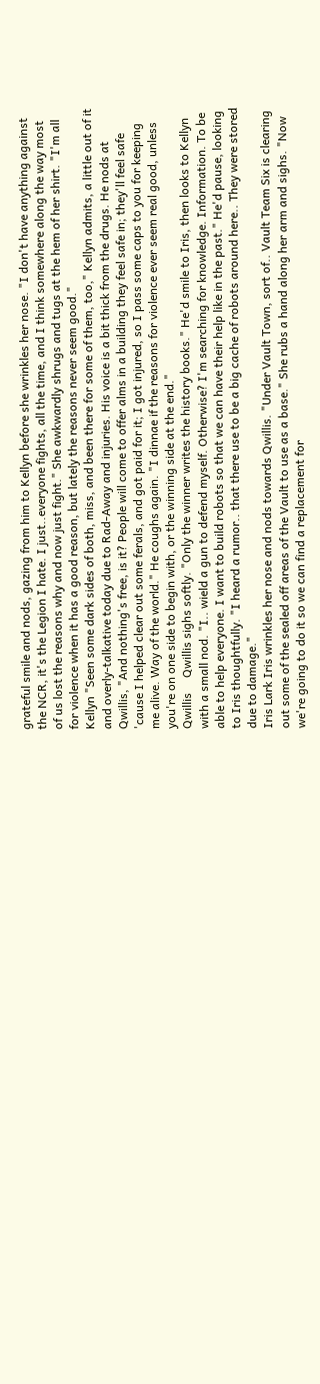grateful smile and nods, gazing from him to Kellyn before she wrinkles her nose. "I don't have anything against the NCR, it's the Legion I hate. I just..everyone fights, all the time, and I think somewhere along the way most of us lost the reasons why and now just fight." She awkwardly shrugs and tugs at the hem of her shirt. "I'm all for violence when it has a good reason, but lately the reasons never seem good."
Kellyn "Seen some dark sides of both, miss, and been there for some of them, too," Kellyn admits, a little out of it and overly-talkative today due to Rad-Away and injuries. His voice is a bit thick from the drugs. He nods at Qwillis, "And nothing's free, is it? People will come to offer alms in a building they feel safe in; they'll feel safe 'cause I helped clear out some ferals, and got paid for it; I got injured, so I pass some caps to you for keeping me alive. Way of the world." He coughs again. "I dinnae if the reasons for violence ever seem real good, unless you're on one side to begin with, or the winning side at the end."
Qwillis     Qwillis sighs softly. "Only the winner writes the history books." He'd smile to Iris, then looks to Kellyn with a small nod. "I.. wield a gun to defend myself. Otherwise? I'm searching for knowledge. Information. To be able to help everyone. I want to build robots so that we can have their help like in the past." He'd pause, looking to Iris thoughtfully. "I heard a rumor.. that there use to be a big cache of robots around here.. They were stored due to damage."
Iris Lark Iris wrinkles her nose and nods towards Qwillis. "Under Vault Town, sort of.. Vault Team Six is clearing out some of the sealed off areas of the Vault to use as a base." She rubs a hand along her arm and sighs. "Now we're going to do it so we can find a replacement for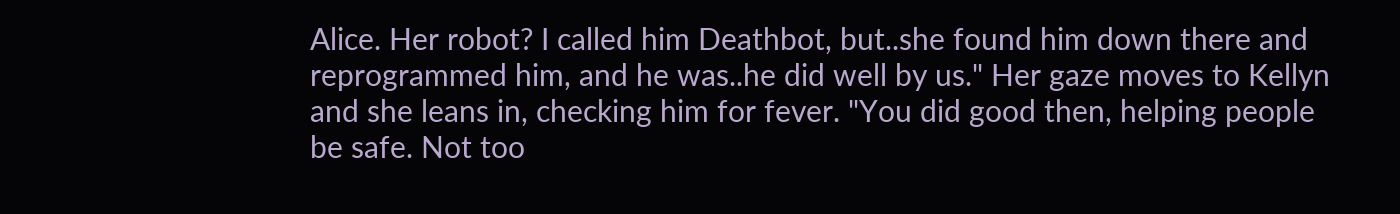Alice. Her robot? I called him Deathbot, but..she found him down there and reprogrammed him, and he was..he did well by us." Her gaze moves to Kellyn and she leans in, checking him for fever. "You did good then, helping people be safe. Not too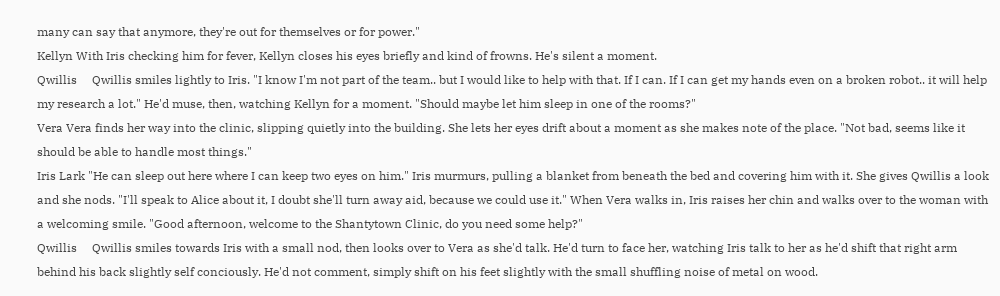many can say that anymore, they're out for themselves or for power."
Kellyn With Iris checking him for fever, Kellyn closes his eyes briefly and kind of frowns. He's silent a moment.
Qwillis     Qwillis smiles lightly to Iris. "I know I'm not part of the team.. but I would like to help with that. If I can. If I can get my hands even on a broken robot.. it will help my research a lot." He'd muse, then, watching Kellyn for a moment. "Should maybe let him sleep in one of the rooms?"
Vera Vera finds her way into the clinic, slipping quietly into the building. She lets her eyes drift about a moment as she makes note of the place. "Not bad, seems like it should be able to handle most things."
Iris Lark "He can sleep out here where I can keep two eyes on him." Iris murmurs, pulling a blanket from beneath the bed and covering him with it. She gives Qwillis a look and she nods. "I'll speak to Alice about it, I doubt she'll turn away aid, because we could use it." When Vera walks in, Iris raises her chin and walks over to the woman with a welcoming smile. "Good afternoon, welcome to the Shantytown Clinic, do you need some help?"
Qwillis     Qwillis smiles towards Iris with a small nod, then looks over to Vera as she'd talk. He'd turn to face her, watching Iris talk to her as he'd shift that right arm behind his back slightly self conciously. He'd not comment, simply shift on his feet slightly with the small shuffling noise of metal on wood.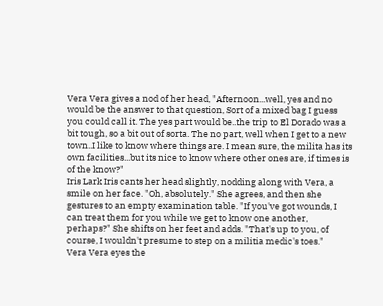Vera Vera gives a nod of her head, "Afternoon...well, yes and no would be the answer to that question, Sort of a mixed bag I guess you could call it. The yes part would be..the trip to El Dorado was a bit tough, so a bit out of sorta. The no part, well when I get to a new town..I like to know where things are. I mean sure, the milita has its own facilities...but its nice to know where other ones are, if times is of the know?"
Iris Lark Iris cants her head slightly, nodding along with Vera, a smile on her face. "Oh, absolutely." She agrees, and then she gestures to an empty examination table. "If you've got wounds, I can treat them for you while we get to know one another, perhaps?" She shifts on her feet and adds. "That's up to you, of course, I wouldn't presume to step on a militia medic's toes."
Vera Vera eyes the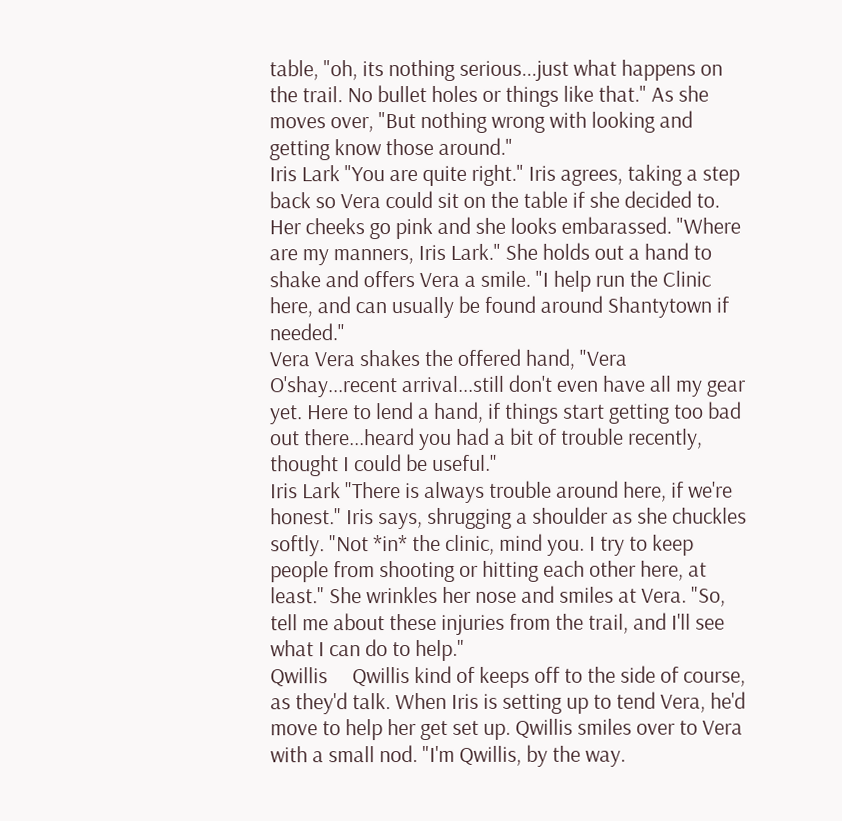table, "oh, its nothing serious...just what happens on the trail. No bullet holes or things like that." As she moves over, "But nothing wrong with looking and getting know those around."
Iris Lark "You are quite right." Iris agrees, taking a step back so Vera could sit on the table if she decided to. Her cheeks go pink and she looks embarassed. "Where are my manners, Iris Lark." She holds out a hand to shake and offers Vera a smile. "I help run the Clinic here, and can usually be found around Shantytown if needed."
Vera Vera shakes the offered hand, "Vera O'shay...recent arrival...still don't even have all my gear yet. Here to lend a hand, if things start getting too bad out there...heard you had a bit of trouble recently, thought I could be useful."
Iris Lark "There is always trouble around here, if we're honest." Iris says, shrugging a shoulder as she chuckles softly. "Not *in* the clinic, mind you. I try to keep people from shooting or hitting each other here, at least." She wrinkles her nose and smiles at Vera. "So, tell me about these injuries from the trail, and I'll see what I can do to help."
Qwillis     Qwillis kind of keeps off to the side of course, as they'd talk. When Iris is setting up to tend Vera, he'd move to help her get set up. Qwillis smiles over to Vera with a small nod. "I'm Qwillis, by the way.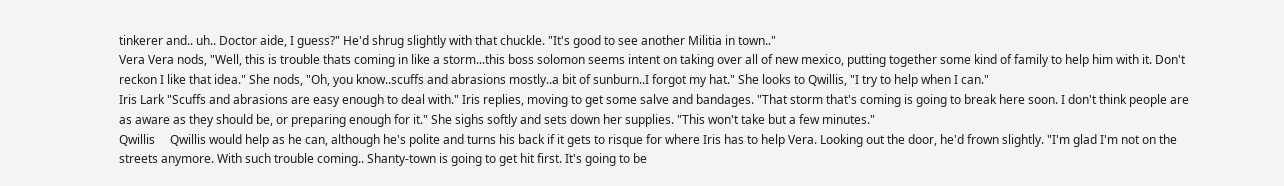tinkerer and.. uh.. Doctor aide, I guess?" He'd shrug slightly with that chuckle. "It's good to see another Militia in town.."
Vera Vera nods, "Well, this is trouble thats coming in like a storm...this boss solomon seems intent on taking over all of new mexico, putting together some kind of family to help him with it. Don't reckon I like that idea." She nods, "Oh, you know..scuffs and abrasions mostly..a bit of sunburn..I forgot my hat." She looks to Qwillis, "I try to help when I can."
Iris Lark "Scuffs and abrasions are easy enough to deal with." Iris replies, moving to get some salve and bandages. "That storm that's coming is going to break here soon. I don't think people are as aware as they should be, or preparing enough for it." She sighs softly and sets down her supplies. "This won't take but a few minutes."
Qwillis     Qwillis would help as he can, although he's polite and turns his back if it gets to risque for where Iris has to help Vera. Looking out the door, he'd frown slightly. "I'm glad I'm not on the streets anymore. With such trouble coming.. Shanty-town is going to get hit first. It's going to be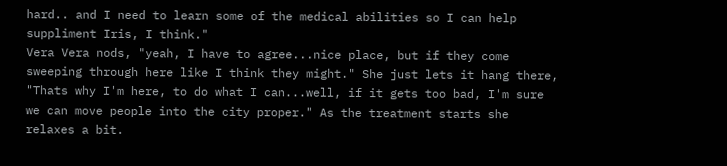hard.. and I need to learn some of the medical abilities so I can help suppliment Iris, I think."
Vera Vera nods, "yeah, I have to agree...nice place, but if they come sweeping through here like I think they might." She just lets it hang there, "Thats why I'm here, to do what I can...well, if it gets too bad, I'm sure we can move people into the city proper." As the treatment starts she relaxes a bit.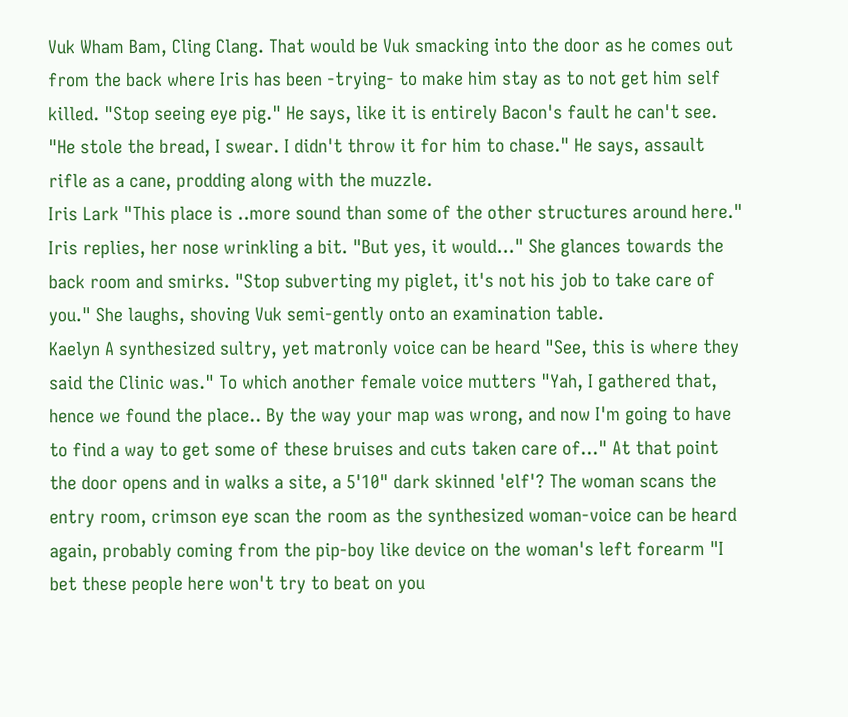Vuk Wham Bam, Cling Clang. That would be Vuk smacking into the door as he comes out from the back where Iris has been -trying- to make him stay as to not get him self killed. "Stop seeing eye pig." He says, like it is entirely Bacon's fault he can't see. "He stole the bread, I swear. I didn't throw it for him to chase." He says, assault rifle as a cane, prodding along with the muzzle.
Iris Lark "This place is ..more sound than some of the other structures around here." Iris replies, her nose wrinkling a bit. "But yes, it would..." She glances towards the back room and smirks. "Stop subverting my piglet, it's not his job to take care of you." She laughs, shoving Vuk semi-gently onto an examination table.
Kaelyn A synthesized sultry, yet matronly voice can be heard "See, this is where they said the Clinic was." To which another female voice mutters "Yah, I gathered that, hence we found the place.. By the way your map was wrong, and now I'm going to have to find a way to get some of these bruises and cuts taken care of..." At that point the door opens and in walks a site, a 5'10" dark skinned 'elf'? The woman scans the entry room, crimson eye scan the room as the synthesized woman-voice can be heard again, probably coming from the pip-boy like device on the woman's left forearm "I bet these people here won't try to beat on you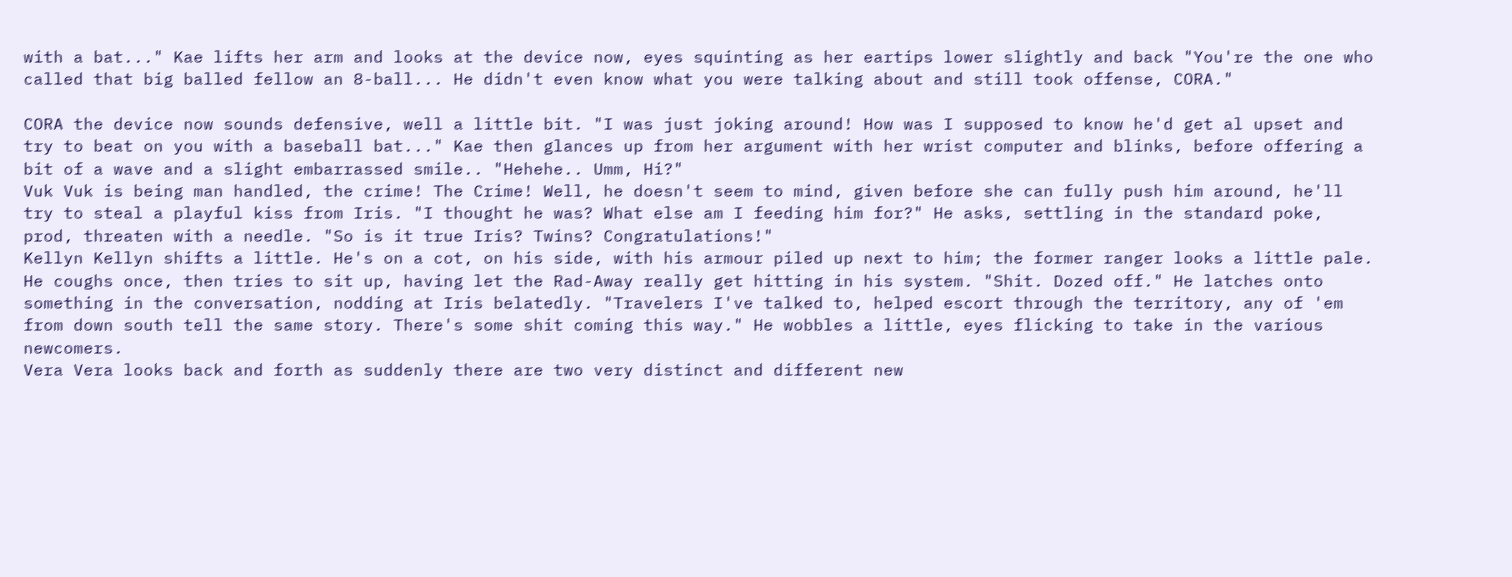with a bat..." Kae lifts her arm and looks at the device now, eyes squinting as her eartips lower slightly and back "You're the one who called that big balled fellow an 8-ball... He didn't even know what you were talking about and still took offense, CORA."

CORA the device now sounds defensive, well a little bit. "I was just joking around! How was I supposed to know he'd get al upset and try to beat on you with a baseball bat..." Kae then glances up from her argument with her wrist computer and blinks, before offering a bit of a wave and a slight embarrassed smile.. "Hehehe.. Umm, Hi?"
Vuk Vuk is being man handled, the crime! The Crime! Well, he doesn't seem to mind, given before she can fully push him around, he'll try to steal a playful kiss from Iris. "I thought he was? What else am I feeding him for?" He asks, settling in the standard poke, prod, threaten with a needle. "So is it true Iris? Twins? Congratulations!"
Kellyn Kellyn shifts a little. He's on a cot, on his side, with his armour piled up next to him; the former ranger looks a little pale. He coughs once, then tries to sit up, having let the Rad-Away really get hitting in his system. "Shit. Dozed off." He latches onto something in the conversation, nodding at Iris belatedly. "Travelers I've talked to, helped escort through the territory, any of 'em from down south tell the same story. There's some shit coming this way." He wobbles a little, eyes flicking to take in the various newcomers.
Vera Vera looks back and forth as suddenly there are two very distinct and different new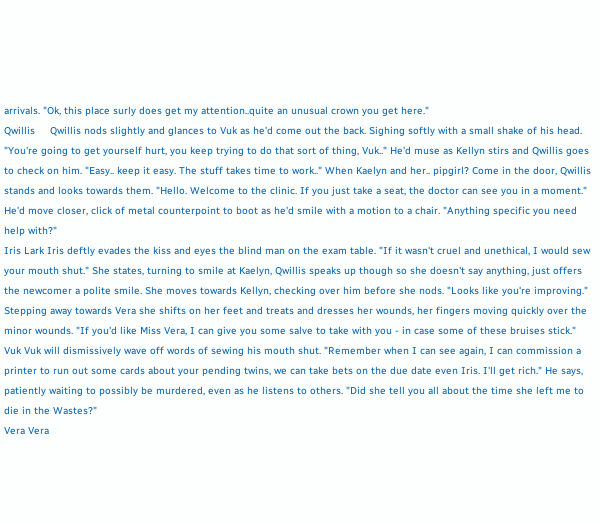arrivals. "Ok, this place surly does get my attention..quite an unusual crown you get here."
Qwillis     Qwillis nods slightly and glances to Vuk as he'd come out the back. Sighing softly with a small shake of his head. "You're going to get yourself hurt, you keep trying to do that sort of thing, Vuk.." He'd muse as Kellyn stirs and Qwillis goes to check on him. "Easy.. keep it easy. The stuff takes time to work.." When Kaelyn and her.. pipgirl? Come in the door, Qwillis stands and looks towards them. "Hello. Welcome to the clinic. If you just take a seat, the doctor can see you in a moment." He'd move closer, click of metal counterpoint to boot as he'd smile with a motion to a chair. "Anything specific you need help with?"
Iris Lark Iris deftly evades the kiss and eyes the blind man on the exam table. "If it wasn't cruel and unethical, I would sew your mouth shut." She states, turning to smile at Kaelyn, Qwillis speaks up though so she doesn't say anything, just offers the newcomer a polite smile. She moves towards Kellyn, checking over him before she nods. "Looks like you're improving." Stepping away towards Vera she shifts on her feet and treats and dresses her wounds, her fingers moving quickly over the minor wounds. "If you'd like Miss Vera, I can give you some salve to take with you - in case some of these bruises stick."
Vuk Vuk will dismissively wave off words of sewing his mouth shut. "Remember when I can see again, I can commission a printer to run out some cards about your pending twins, we can take bets on the due date even Iris. I'll get rich." He says, patiently waiting to possibly be murdered, even as he listens to others. "Did she tell you all about the time she left me to die in the Wastes?"
Vera Vera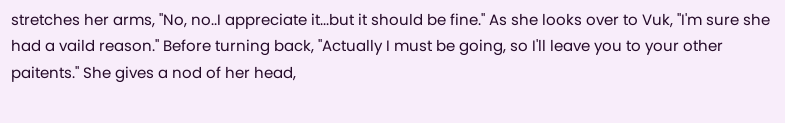stretches her arms, "No, no..I appreciate it...but it should be fine." As she looks over to Vuk, "I'm sure she had a vaild reason." Before turning back, "Actually I must be going, so I'll leave you to your other paitents." She gives a nod of her head,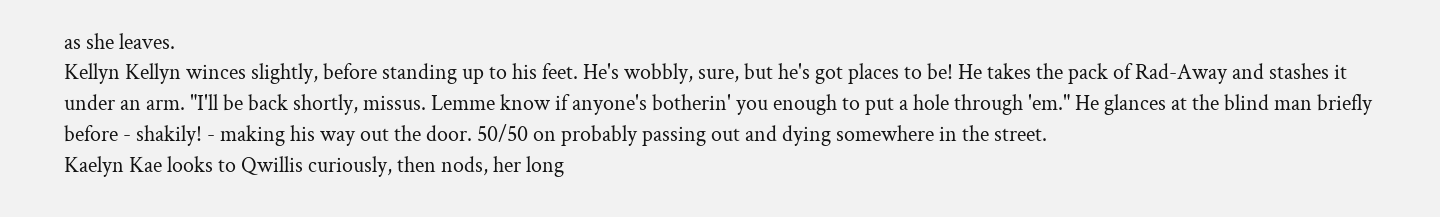as she leaves.
Kellyn Kellyn winces slightly, before standing up to his feet. He's wobbly, sure, but he's got places to be! He takes the pack of Rad-Away and stashes it under an arm. "I'll be back shortly, missus. Lemme know if anyone's botherin' you enough to put a hole through 'em." He glances at the blind man briefly before - shakily! - making his way out the door. 50/50 on probably passing out and dying somewhere in the street.
Kaelyn Kae looks to Qwillis curiously, then nods, her long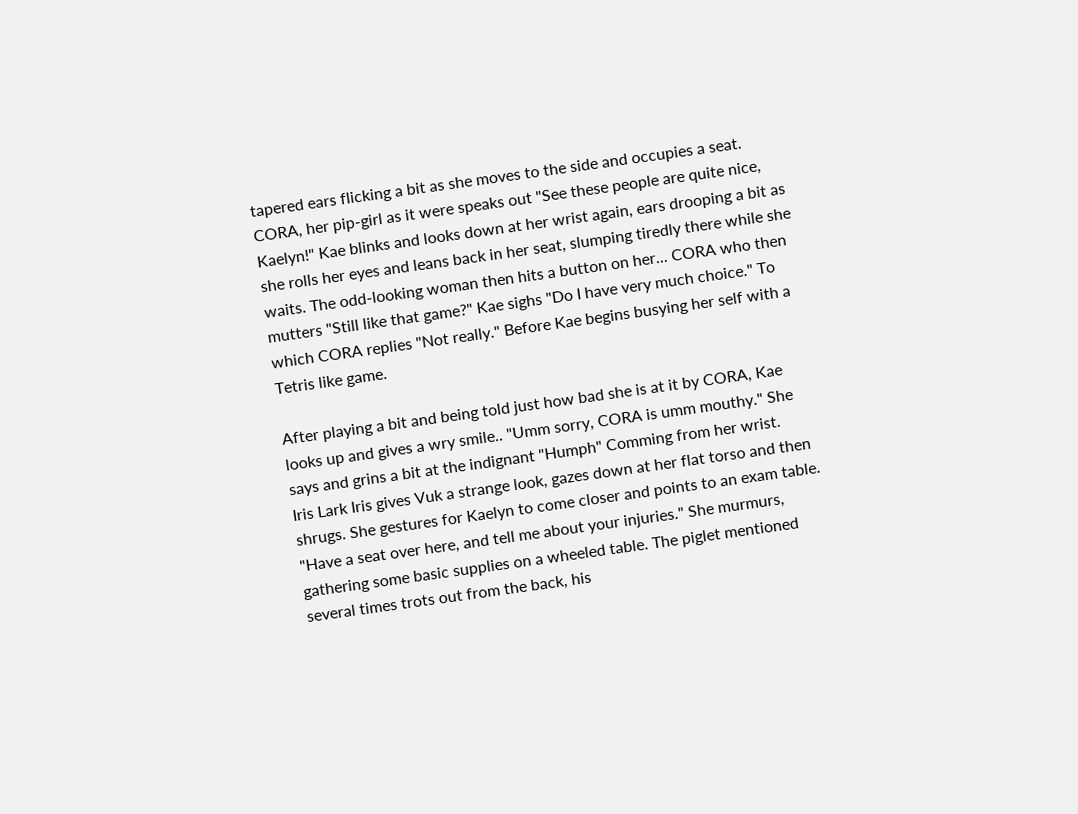tapered ears flicking a bit as she moves to the side and occupies a seat. CORA, her pip-girl as it were speaks out "See these people are quite nice, Kaelyn!" Kae blinks and looks down at her wrist again, ears drooping a bit as she rolls her eyes and leans back in her seat, slumping tiredly there while she waits. The odd-looking woman then hits a button on her... CORA who then mutters "Still like that game?" Kae sighs "Do I have very much choice." To which CORA replies "Not really." Before Kae begins busying her self with a Tetris like game.

After playing a bit and being told just how bad she is at it by CORA, Kae looks up and gives a wry smile.. "Umm sorry, CORA is umm mouthy." She says and grins a bit at the indignant "Humph" Comming from her wrist.
Iris Lark Iris gives Vuk a strange look, gazes down at her flat torso and then shrugs. She gestures for Kaelyn to come closer and points to an exam table. "Have a seat over here, and tell me about your injuries." She murmurs, gathering some basic supplies on a wheeled table. The piglet mentioned several times trots out from the back, his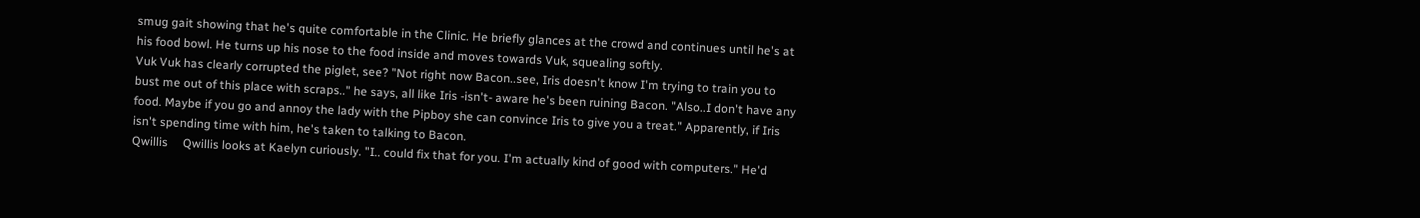smug gait showing that he's quite comfortable in the Clinic. He briefly glances at the crowd and continues until he's at his food bowl. He turns up his nose to the food inside and moves towards Vuk, squealing softly.
Vuk Vuk has clearly corrupted the piglet, see? "Not right now Bacon..see, Iris doesn't know I'm trying to train you to bust me out of this place with scraps.." he says, all like Iris -isn't- aware he's been ruining Bacon. "Also..I don't have any food. Maybe if you go and annoy the lady with the Pipboy she can convince Iris to give you a treat." Apparently, if Iris isn't spending time with him, he's taken to talking to Bacon.
Qwillis     Qwillis looks at Kaelyn curiously. "I.. could fix that for you. I'm actually kind of good with computers." He'd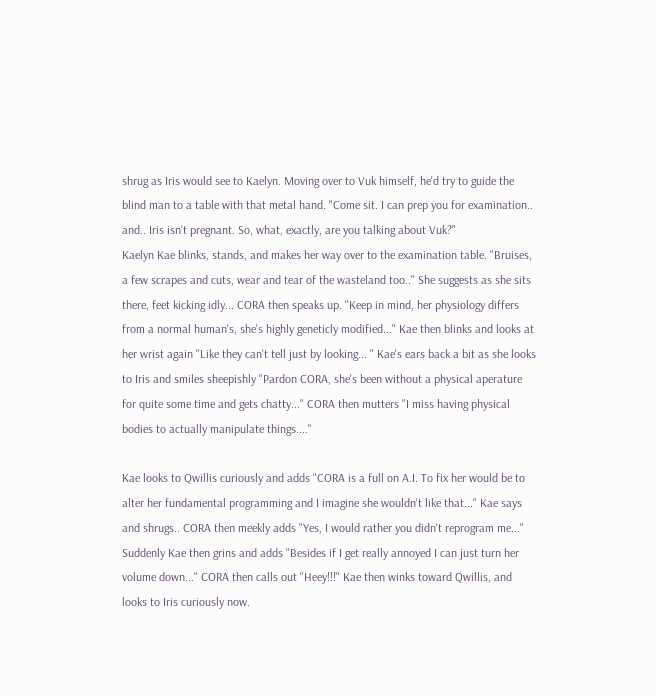shrug as Iris would see to Kaelyn. Moving over to Vuk himself, he'd try to guide the blind man to a table with that metal hand. "Come sit. I can prep you for examination.. and.. Iris isn't pregnant. So, what, exactly, are you talking about Vuk?"
Kaelyn Kae blinks, stands, and makes her way over to the examination table. "Bruises, a few scrapes and cuts, wear and tear of the wasteland too.." She suggests as she sits there, feet kicking idly... CORA then speaks up. "Keep in mind, her physiology differs from a normal human's, she's highly geneticly modified..." Kae then blinks and looks at her wrist again "Like they can't tell just by looking... " Kae's ears back a bit as she looks to Iris and smiles sheepishly "Pardon CORA, she's been without a physical aperature for quite some time and gets chatty..." CORA then mutters "I miss having physical bodies to actually manipulate things...."

Kae looks to Qwillis curiously and adds "CORA is a full on A.I. To fix her would be to alter her fundamental programming and I imagine she wouldn't like that..." Kae says and shrugs.. CORA then meekly adds "Yes, I would rather you didn't reprogram me..." Suddenly Kae then grins and adds "Besides if I get really annoyed I can just turn her volume down..." CORA then calls out "Heey!!!" Kae then winks toward Qwillis, and looks to Iris curiously now.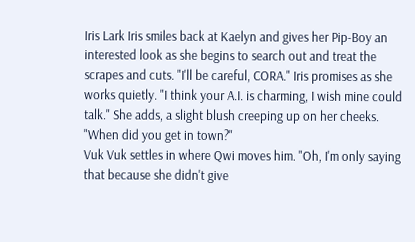Iris Lark Iris smiles back at Kaelyn and gives her Pip-Boy an interested look as she begins to search out and treat the scrapes and cuts. "I'll be careful, CORA." Iris promises as she works quietly. "I think your A.I. is charming, I wish mine could talk." She adds, a slight blush creeping up on her cheeks. "When did you get in town?"
Vuk Vuk settles in where Qwi moves him. "Oh, I'm only saying that because she didn't give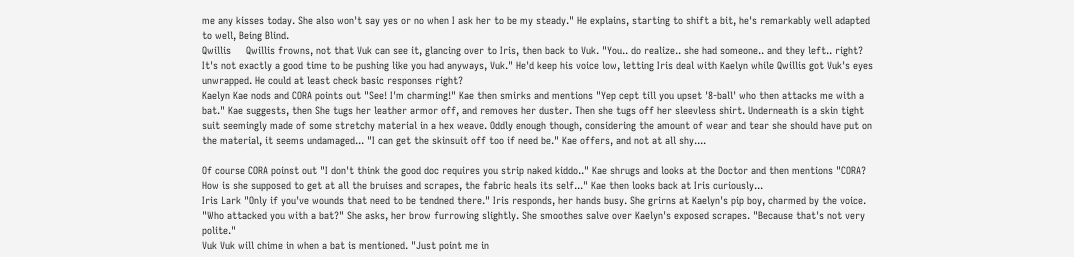me any kisses today. She also won't say yes or no when I ask her to be my steady." He explains, starting to shift a bit, he's remarkably well adapted to well, Being Blind.
Qwillis     Qwillis frowns, not that Vuk can see it, glancing over to Iris, then back to Vuk. "You.. do realize.. she had someone.. and they left.. right? It's not exactly a good time to be pushing like you had anyways, Vuk." He'd keep his voice low, letting Iris deal with Kaelyn while Qwillis got Vuk's eyes unwrapped. He could at least check basic responses right?
Kaelyn Kae nods and CORA points out "See! I'm charming!" Kae then smirks and mentions "Yep cept till you upset '8-ball' who then attacks me with a bat." Kae suggests, then She tugs her leather armor off, and removes her duster. Then she tugs off her sleevless shirt. Underneath is a skin tight suit seemingly made of some stretchy material in a hex weave. Oddly enough though, considering the amount of wear and tear she should have put on the material, it seems undamaged... "I can get the skinsuit off too if need be." Kae offers, and not at all shy....

Of course CORA poinst out "I don't think the good doc requires you strip naked kiddo.." Kae shrugs and looks at the Doctor and then mentions "CORA? How is she supposed to get at all the bruises and scrapes, the fabric heals its self..." Kae then looks back at Iris curiously...
Iris Lark "Only if you've wounds that need to be tendned there." Iris responds, her hands busy. She grirns at Kaelyn's pip boy, charmed by the voice. "Who attacked you with a bat?" She asks, her brow furrowing slightly. She smoothes salve over Kaelyn's exposed scrapes. "Because that's not very polite."
Vuk Vuk will chime in when a bat is mentioned. "Just point me in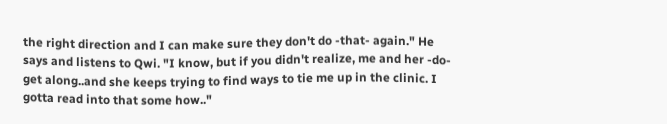the right direction and I can make sure they don't do -that- again." He says and listens to Qwi. "I know, but if you didn't realize, me and her -do- get along..and she keeps trying to find ways to tie me up in the clinic. I gotta read into that some how.."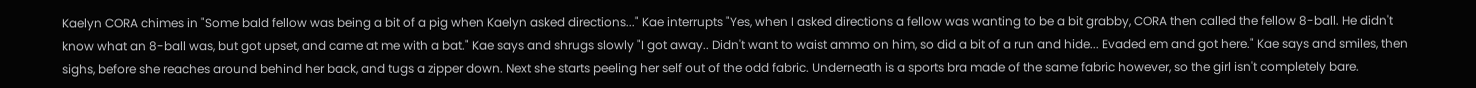Kaelyn CORA chimes in "Some bald fellow was being a bit of a pig when Kaelyn asked directions..." Kae interrupts "Yes, when I asked directions a fellow was wanting to be a bit grabby, CORA then called the fellow 8-ball. He didn't know what an 8-ball was, but got upset, and came at me with a bat." Kae says and shrugs slowly "I got away.. Didn't want to waist ammo on him, so did a bit of a run and hide... Evaded em and got here." Kae says and smiles, then sighs, before she reaches around behind her back, and tugs a zipper down. Next she starts peeling her self out of the odd fabric. Underneath is a sports bra made of the same fabric however, so the girl isn't completely bare.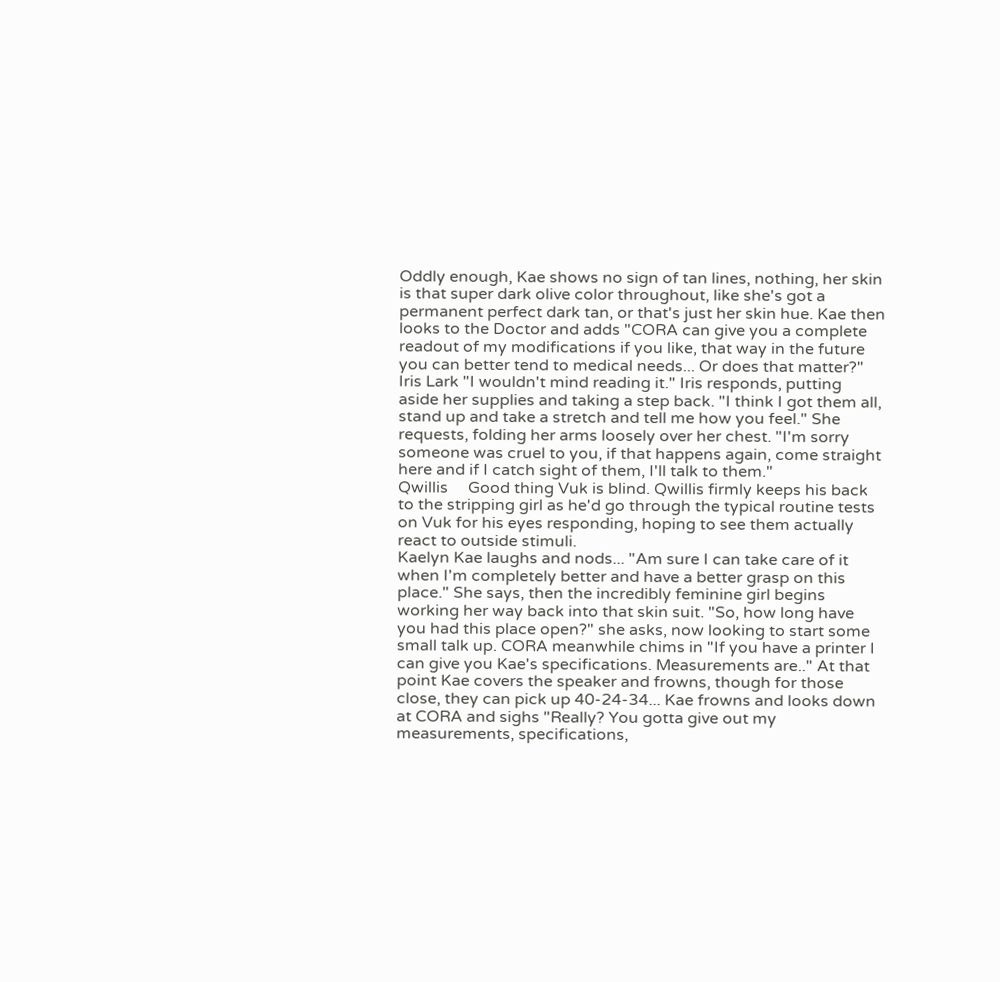Oddly enough, Kae shows no sign of tan lines, nothing, her skin is that super dark olive color throughout, like she's got a permanent perfect dark tan, or that's just her skin hue. Kae then looks to the Doctor and adds "CORA can give you a complete readout of my modifications if you like, that way in the future you can better tend to medical needs... Or does that matter?"
Iris Lark "I wouldn't mind reading it." Iris responds, putting aside her supplies and taking a step back. "I think I got them all, stand up and take a stretch and tell me how you feel." She requests, folding her arms loosely over her chest. "I'm sorry someone was cruel to you, if that happens again, come straight here and if I catch sight of them, I'll talk to them."
Qwillis     Good thing Vuk is blind. Qwillis firmly keeps his back to the stripping girl as he'd go through the typical routine tests on Vuk for his eyes responding, hoping to see them actually react to outside stimuli.
Kaelyn Kae laughs and nods... "Am sure I can take care of it when I'm completely better and have a better grasp on this place." She says, then the incredibly feminine girl begins working her way back into that skin suit. "So, how long have you had this place open?" she asks, now looking to start some small talk up. CORA meanwhile chims in "If you have a printer I can give you Kae's specifications. Measurements are.." At that point Kae covers the speaker and frowns, though for those close, they can pick up 40-24-34... Kae frowns and looks down at CORA and sighs "Really? You gotta give out my measurements, specifications,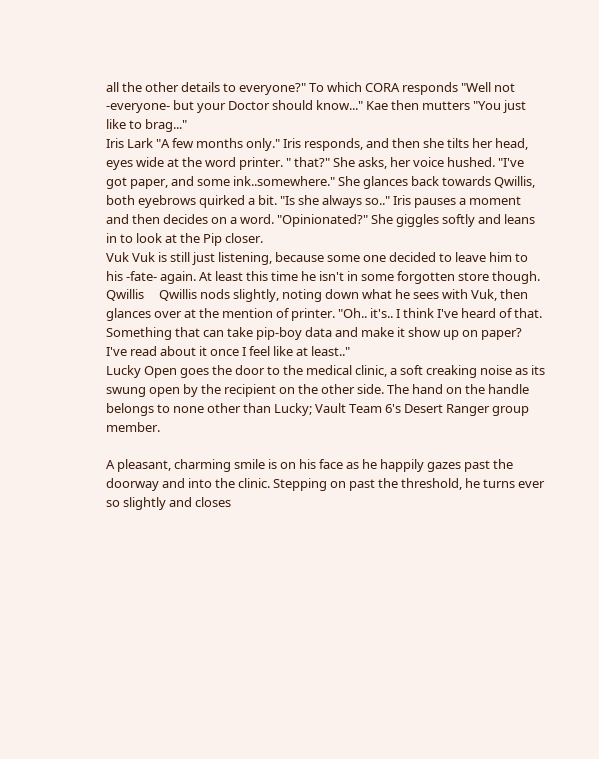all the other details to everyone?" To which CORA responds "Well not -everyone- but your Doctor should know..." Kae then mutters "You just like to brag..."
Iris Lark "A few months only." Iris responds, and then she tilts her head, eyes wide at the word printer. " that?" She asks, her voice hushed. "I've got paper, and some ink..somewhere." She glances back towards Qwillis, both eyebrows quirked a bit. "Is she always so.." Iris pauses a moment and then decides on a word. "Opinionated?" She giggles softly and leans in to look at the Pip closer.
Vuk Vuk is still just listening, because some one decided to leave him to his -fate- again. At least this time he isn't in some forgotten store though.
Qwillis     Qwillis nods slightly, noting down what he sees with Vuk, then glances over at the mention of printer. "Oh.. it's.. I think I've heard of that. Something that can take pip-boy data and make it show up on paper? I've read about it once I feel like at least.."
Lucky Open goes the door to the medical clinic, a soft creaking noise as its swung open by the recipient on the other side. The hand on the handle belongs to none other than Lucky; Vault Team 6's Desert Ranger group member.

A pleasant, charming smile is on his face as he happily gazes past the doorway and into the clinic. Stepping on past the threshold, he turns ever so slightly and closes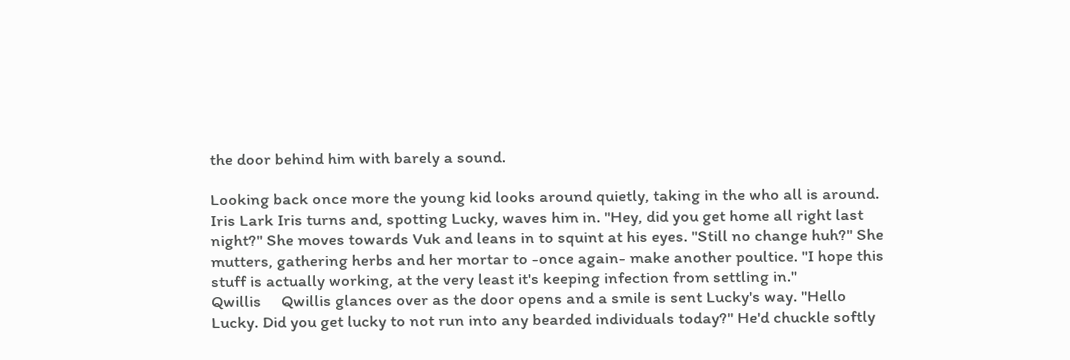the door behind him with barely a sound.

Looking back once more the young kid looks around quietly, taking in the who all is around.
Iris Lark Iris turns and, spotting Lucky, waves him in. "Hey, did you get home all right last night?" She moves towards Vuk and leans in to squint at his eyes. "Still no change huh?" She mutters, gathering herbs and her mortar to -once again- make another poultice. "I hope this stuff is actually working, at the very least it's keeping infection from settling in."
Qwillis     Qwillis glances over as the door opens and a smile is sent Lucky's way. "Hello Lucky. Did you get lucky to not run into any bearded individuals today?" He'd chuckle softly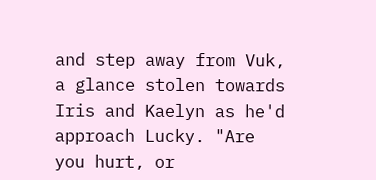and step away from Vuk, a glance stolen towards Iris and Kaelyn as he'd approach Lucky. "Are you hurt, or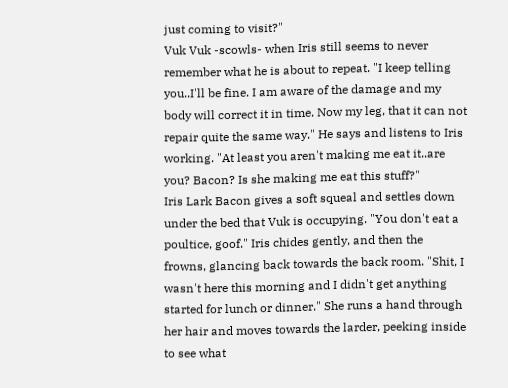just coming to visit?"
Vuk Vuk -scowls- when Iris still seems to never remember what he is about to repeat. "I keep telling you..I'll be fine. I am aware of the damage and my body will correct it in time. Now my leg, that it can not repair quite the same way." He says and listens to Iris working. "At least you aren't making me eat it..are you? Bacon? Is she making me eat this stuff?"
Iris Lark Bacon gives a soft squeal and settles down under the bed that Vuk is occupying. "You don't eat a poultice, goof." Iris chides gently, and then the frowns, glancing back towards the back room. "Shit, I wasn't here this morning and I didn't get anything started for lunch or dinner." She runs a hand through her hair and moves towards the larder, peeking inside to see what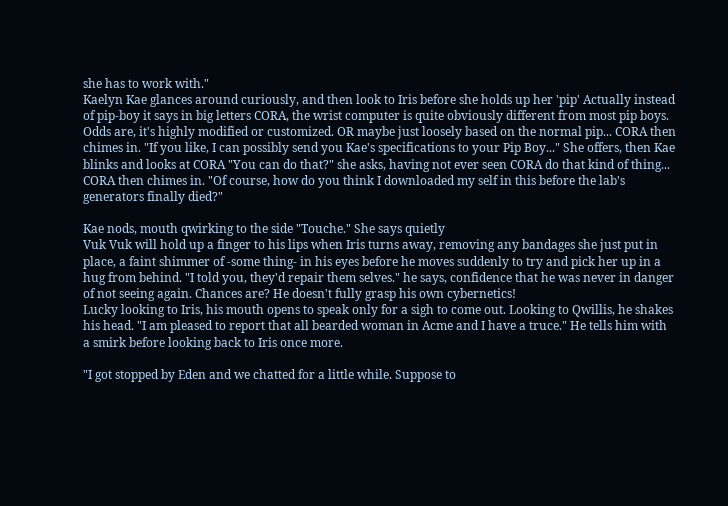she has to work with."
Kaelyn Kae glances around curiously, and then look to Iris before she holds up her 'pip' Actually instead of pip-boy it says in big letters CORA, the wrist computer is quite obviously different from most pip boys. Odds are, it's highly modified or customized. OR maybe just loosely based on the normal pip... CORA then chimes in. "If you like, I can possibly send you Kae's specifications to your Pip Boy..." She offers, then Kae blinks and looks at CORA "You can do that?" she asks, having not ever seen CORA do that kind of thing... CORA then chimes in. "Of course, how do you think I downloaded my self in this before the lab's generators finally died?"

Kae nods, mouth qwirking to the side "Touche." She says quietly
Vuk Vuk will hold up a finger to his lips when Iris turns away, removing any bandages she just put in place, a faint shimmer of -some thing- in his eyes before he moves suddenly to try and pick her up in a hug from behind. "I told you, they'd repair them selves." he says, confidence that he was never in danger of not seeing again. Chances are? He doesn't fully grasp his own cybernetics!
Lucky looking to Iris, his mouth opens to speak only for a sigh to come out. Looking to Qwillis, he shakes his head. "I am pleased to report that all bearded woman in Acme and I have a truce." He tells him with a smirk before looking back to Iris once more.

"I got stopped by Eden and we chatted for a little while. Suppose to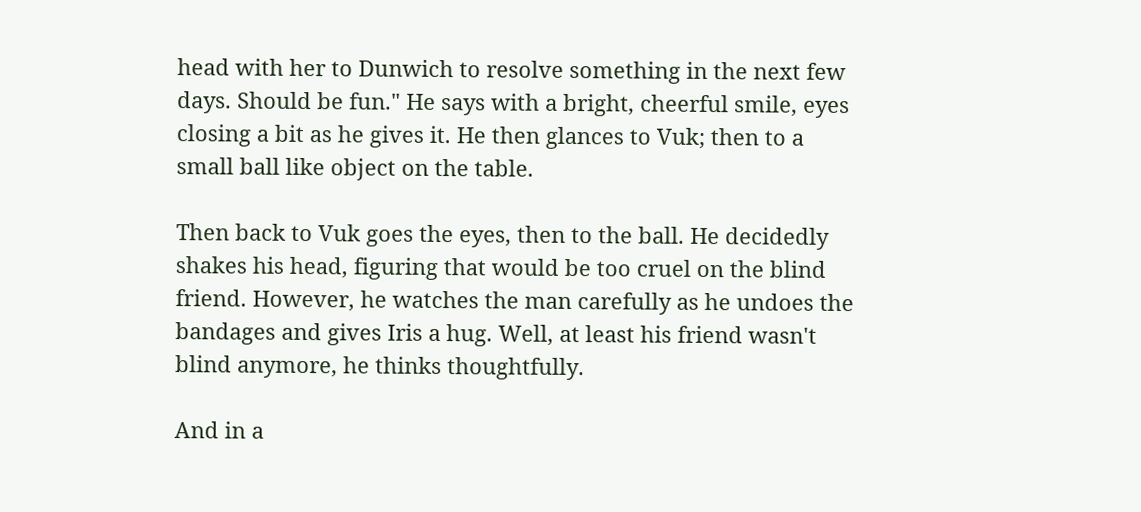head with her to Dunwich to resolve something in the next few days. Should be fun." He says with a bright, cheerful smile, eyes closing a bit as he gives it. He then glances to Vuk; then to a small ball like object on the table.

Then back to Vuk goes the eyes, then to the ball. He decidedly shakes his head, figuring that would be too cruel on the blind friend. However, he watches the man carefully as he undoes the bandages and gives Iris a hug. Well, at least his friend wasn't blind anymore, he thinks thoughtfully.

And in a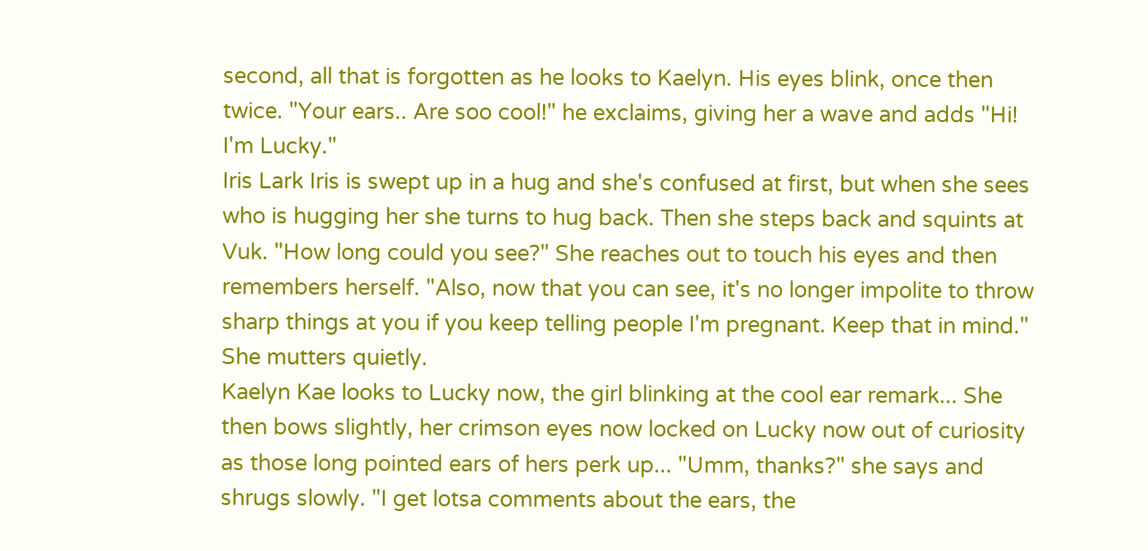second, all that is forgotten as he looks to Kaelyn. His eyes blink, once then twice. "Your ears.. Are soo cool!" he exclaims, giving her a wave and adds "Hi! I'm Lucky."
Iris Lark Iris is swept up in a hug and she's confused at first, but when she sees who is hugging her she turns to hug back. Then she steps back and squints at Vuk. "How long could you see?" She reaches out to touch his eyes and then remembers herself. "Also, now that you can see, it's no longer impolite to throw sharp things at you if you keep telling people I'm pregnant. Keep that in mind." She mutters quietly.
Kaelyn Kae looks to Lucky now, the girl blinking at the cool ear remark... She then bows slightly, her crimson eyes now locked on Lucky now out of curiosity as those long pointed ears of hers perk up... "Umm, thanks?" she says and shrugs slowly. "I get lotsa comments about the ears, the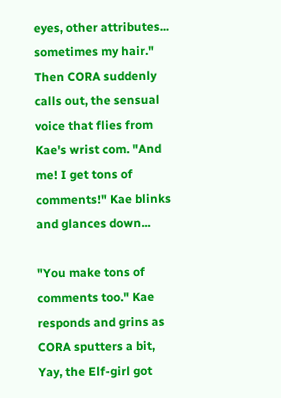eyes, other attributes... sometimes my hair." Then CORA suddenly calls out, the sensual voice that flies from Kae's wrist com. "And me! I get tons of comments!" Kae blinks and glances down...

"You make tons of comments too." Kae responds and grins as CORA sputters a bit, Yay, the Elf-girl got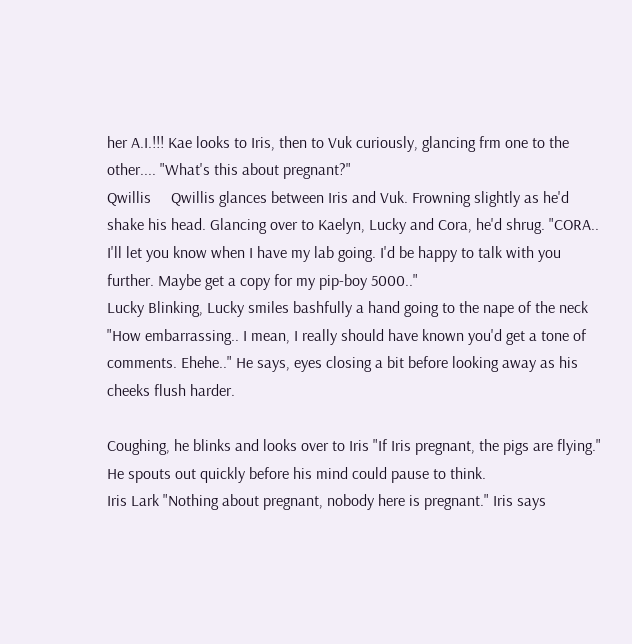her A.I.!!! Kae looks to Iris, then to Vuk curiously, glancing frm one to the other.... "What's this about pregnant?"
Qwillis     Qwillis glances between Iris and Vuk. Frowning slightly as he'd shake his head. Glancing over to Kaelyn, Lucky and Cora, he'd shrug. "CORA.. I'll let you know when I have my lab going. I'd be happy to talk with you further. Maybe get a copy for my pip-boy 5000.."
Lucky Blinking, Lucky smiles bashfully a hand going to the nape of the neck "How embarrassing.. I mean, I really should have known you'd get a tone of comments. Ehehe.." He says, eyes closing a bit before looking away as his cheeks flush harder.

Coughing, he blinks and looks over to Iris "If Iris pregnant, the pigs are flying." He spouts out quickly before his mind could pause to think.
Iris Lark "Nothing about pregnant, nobody here is pregnant." Iris says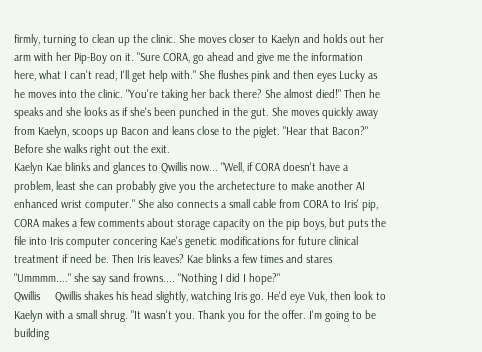firmly, turning to clean up the clinic. She moves closer to Kaelyn and holds out her arm with her Pip-Boy on it. "Sure CORA, go ahead and give me the information here, what I can't read, I'll get help with." She flushes pink and then eyes Lucky as he moves into the clinic. "You're taking her back there? She almost died!" Then he speaks and she looks as if she's been punched in the gut. She moves quickly away from Kaelyn, scoops up Bacon and leans close to the piglet. "Hear that Bacon?" Before she walks right out the exit.
Kaelyn Kae blinks and glances to Qwillis now... "Well, if CORA doesn't have a problem, least she can probably give you the archetecture to make another AI enhanced wrist computer." She also connects a small cable from CORA to Iris' pip, CORA makes a few comments about storage capacity on the pip boys, but puts the file into Iris computer concering Kae's genetic modifications for future clinical treatment if need be. Then Iris leaves? Kae blinks a few times and stares "Ummmm...." she say sand frowns.... "Nothing I did I hope?"
Qwillis     Qwillis shakes his head slightly, watching Iris go. He'd eye Vuk, then look to Kaelyn with a small shrug. "It wasn't you. Thank you for the offer. I'm going to be building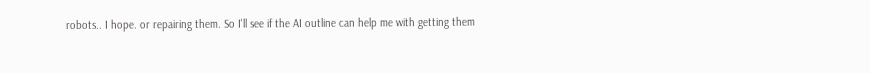robots.. I hope. or repairing them. So I'll see if the AI outline can help me with getting them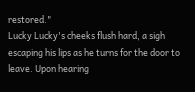restored."
Lucky Lucky's cheeks flush hard, a sigh escaping his lips as he turns for the door to leave. Upon hearing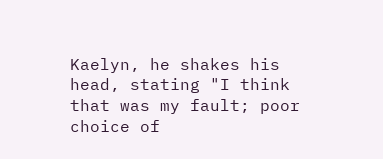Kaelyn, he shakes his head, stating "I think that was my fault; poor choice of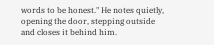words to be honest." He notes quietly, opening the door, stepping outside and closes it behind him.